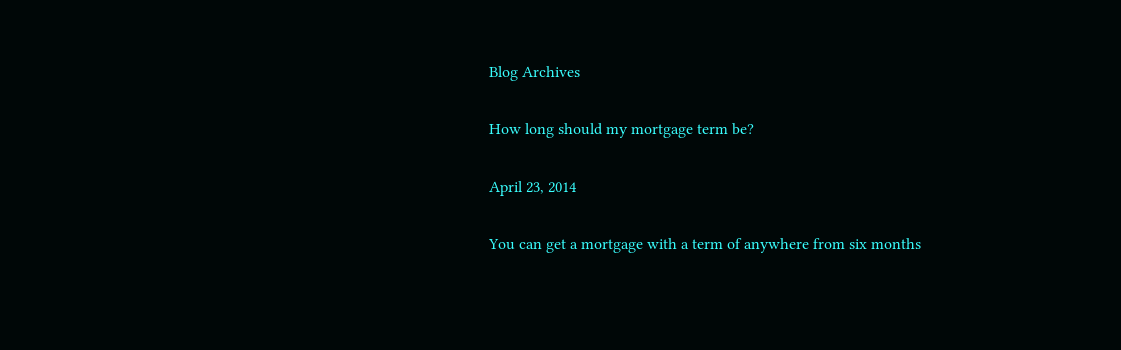Blog Archives

How long should my mortgage term be?

April 23, 2014

You can get a mortgage with a term of anywhere from six months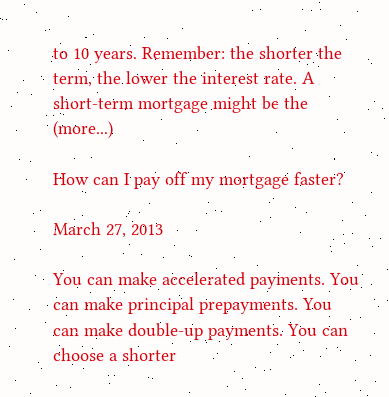to 10 years. Remember: the shorter the term, the lower the interest rate. A short-term mortgage might be the (more...)

How can I pay off my mortgage faster?

March 27, 2013

You can make accelerated payments. You can make principal prepayments. You can make double-up payments. You can choose a shorter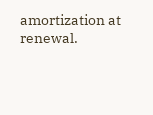amortization at renewal.